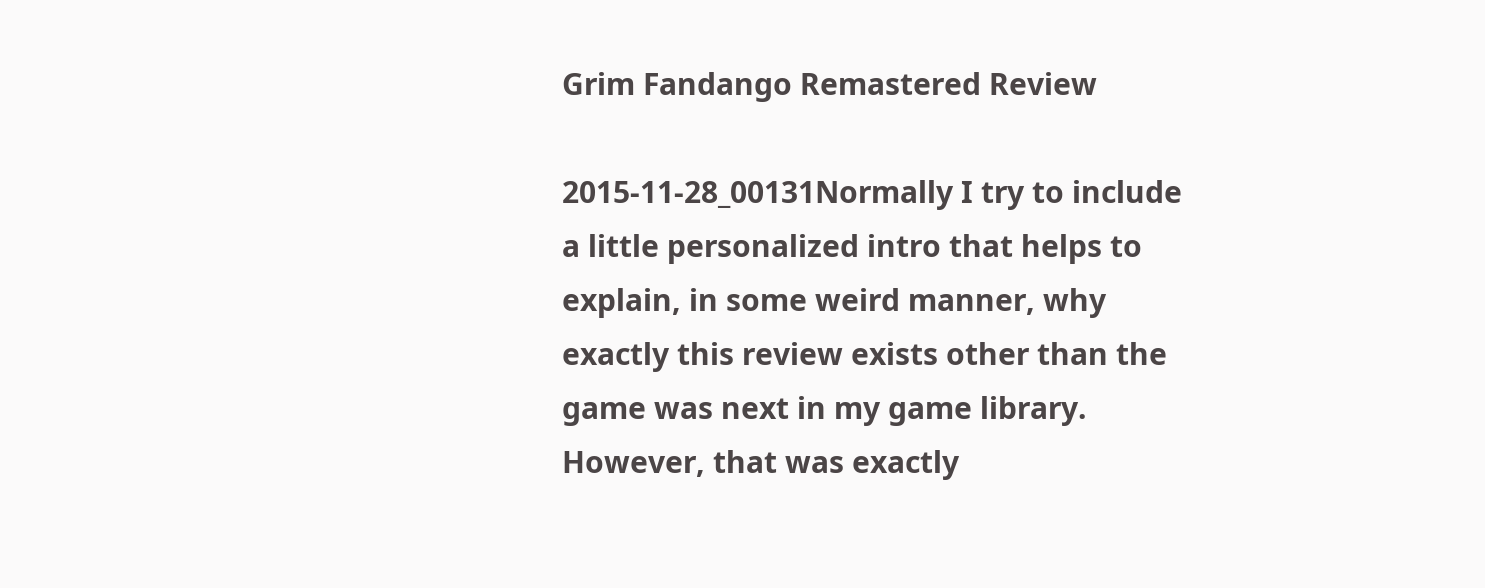Grim Fandango Remastered Review

2015-11-28_00131Normally I try to include a little personalized intro that helps to explain, in some weird manner, why exactly this review exists other than the game was next in my game library. However, that was exactly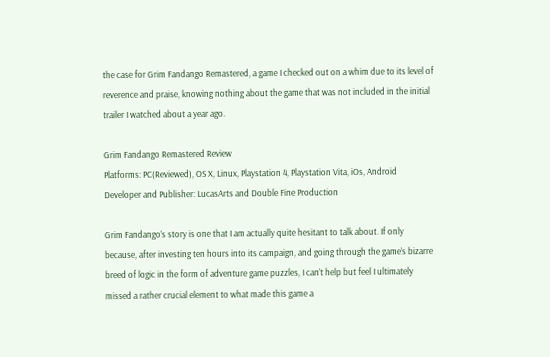the case for Grim Fandango Remastered, a game I checked out on a whim due to its level of reverence and praise, knowing nothing about the game that was not included in the initial trailer I watched about a year ago.

Grim Fandango Remastered Review
Platforms: PC(Reviewed), OS X, Linux, Playstation 4, Playstation Vita, iOs, Android
Developer and Publisher: LucasArts and Double Fine Production

Grim Fandango’s story is one that I am actually quite hesitant to talk about. If only because, after investing ten hours into its campaign, and going through the game’s bizarre breed of logic in the form of adventure game puzzles, I can’t help but feel I ultimately missed a rather crucial element to what made this game a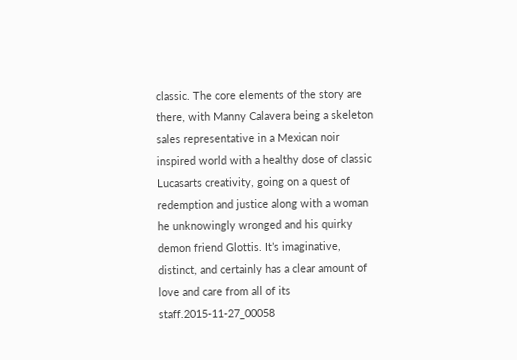classic. The core elements of the story are there, with Manny Calavera being a skeleton sales representative in a Mexican noir inspired world with a healthy dose of classic Lucasarts creativity, going on a quest of redemption and justice along with a woman he unknowingly wronged and his quirky demon friend Glottis. It’s imaginative, distinct, and certainly has a clear amount of love and care from all of its staff.2015-11-27_00058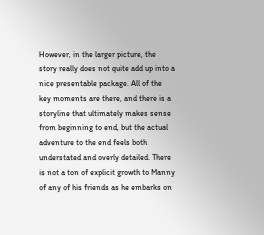However, in the larger picture, the story really does not quite add up into a nice presentable package. All of the key moments are there, and there is a storyline that ultimately makes sense from beginning to end, but the actual adventure to the end feels both understated and overly detailed. There is not a ton of explicit growth to Manny of any of his friends as he embarks on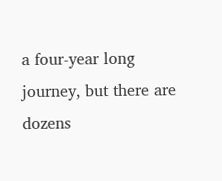a four-year long journey, but there are dozens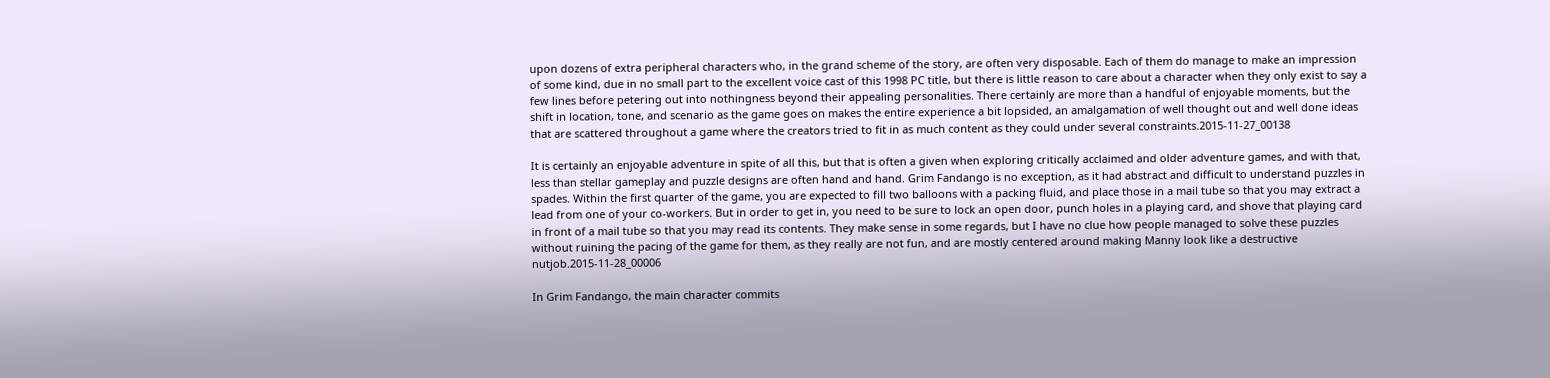upon dozens of extra peripheral characters who, in the grand scheme of the story, are often very disposable. Each of them do manage to make an impression of some kind, due in no small part to the excellent voice cast of this 1998 PC title, but there is little reason to care about a character when they only exist to say a few lines before petering out into nothingness beyond their appealing personalities. There certainly are more than a handful of enjoyable moments, but the shift in location, tone, and scenario as the game goes on makes the entire experience a bit lopsided, an amalgamation of well thought out and well done ideas that are scattered throughout a game where the creators tried to fit in as much content as they could under several constraints.2015-11-27_00138

It is certainly an enjoyable adventure in spite of all this, but that is often a given when exploring critically acclaimed and older adventure games, and with that, less than stellar gameplay and puzzle designs are often hand and hand. Grim Fandango is no exception, as it had abstract and difficult to understand puzzles in spades. Within the first quarter of the game, you are expected to fill two balloons with a packing fluid, and place those in a mail tube so that you may extract a lead from one of your co-workers. But in order to get in, you need to be sure to lock an open door, punch holes in a playing card, and shove that playing card in front of a mail tube so that you may read its contents. They make sense in some regards, but I have no clue how people managed to solve these puzzles without ruining the pacing of the game for them, as they really are not fun, and are mostly centered around making Manny look like a destructive nutjob.2015-11-28_00006

In Grim Fandango, the main character commits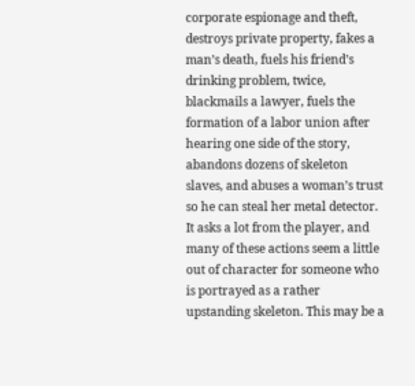corporate espionage and theft, destroys private property, fakes a man’s death, fuels his friend’s drinking problem, twice, blackmails a lawyer, fuels the formation of a labor union after hearing one side of the story, abandons dozens of skeleton slaves, and abuses a woman’s trust so he can steal her metal detector. It asks a lot from the player, and many of these actions seem a little out of character for someone who is portrayed as a rather upstanding skeleton. This may be a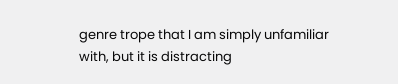genre trope that I am simply unfamiliar with, but it is distracting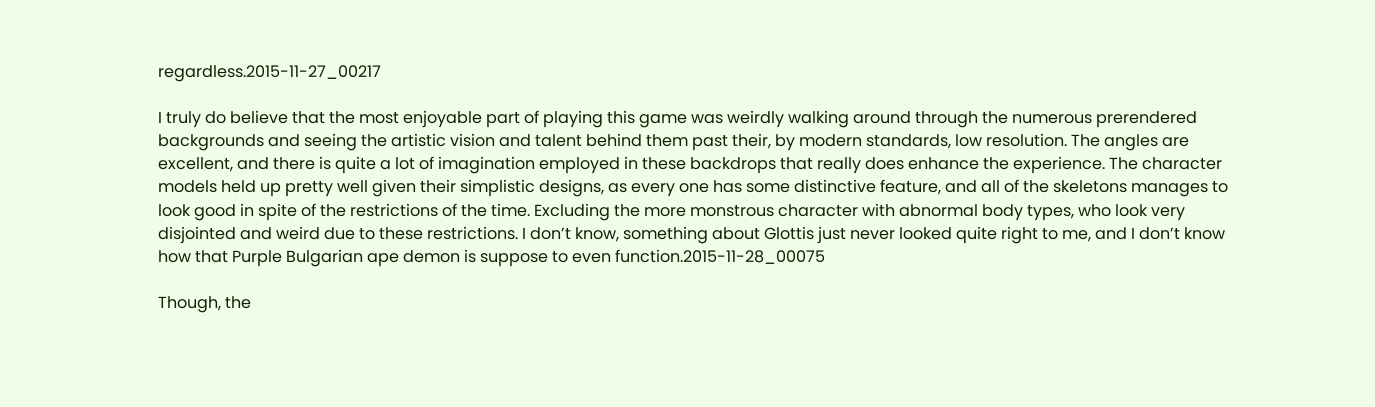regardless.2015-11-27_00217

I truly do believe that the most enjoyable part of playing this game was weirdly walking around through the numerous prerendered backgrounds and seeing the artistic vision and talent behind them past their, by modern standards, low resolution. The angles are excellent, and there is quite a lot of imagination employed in these backdrops that really does enhance the experience. The character models held up pretty well given their simplistic designs, as every one has some distinctive feature, and all of the skeletons manages to look good in spite of the restrictions of the time. Excluding the more monstrous character with abnormal body types, who look very disjointed and weird due to these restrictions. I don’t know, something about Glottis just never looked quite right to me, and I don’t know how that Purple Bulgarian ape demon is suppose to even function.2015-11-28_00075

Though, the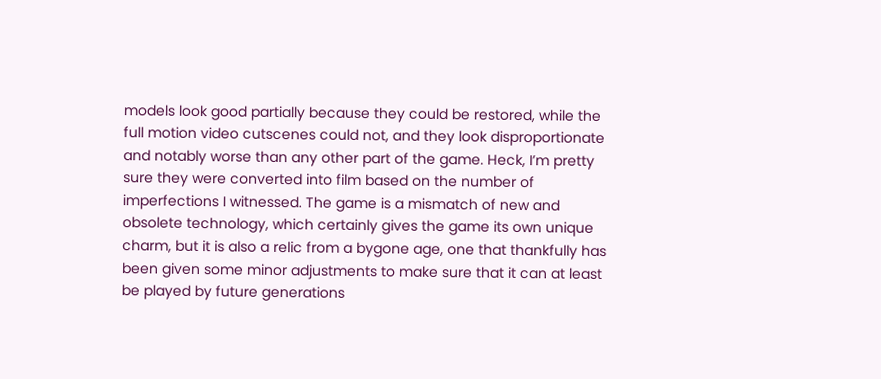models look good partially because they could be restored, while the full motion video cutscenes could not, and they look disproportionate and notably worse than any other part of the game. Heck, I’m pretty sure they were converted into film based on the number of imperfections I witnessed. The game is a mismatch of new and obsolete technology, which certainly gives the game its own unique charm, but it is also a relic from a bygone age, one that thankfully has been given some minor adjustments to make sure that it can at least be played by future generations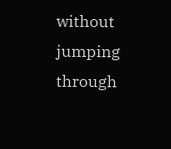without jumping through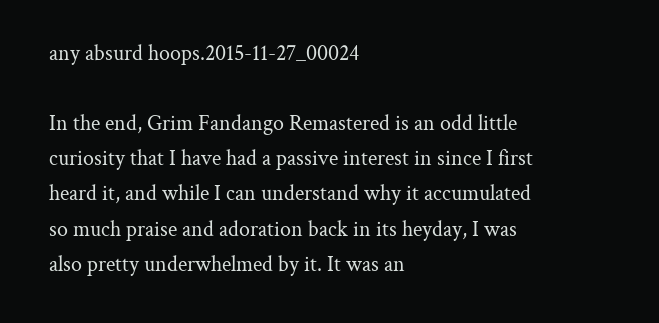any absurd hoops.2015-11-27_00024

In the end, Grim Fandango Remastered is an odd little curiosity that I have had a passive interest in since I first heard it, and while I can understand why it accumulated so much praise and adoration back in its heyday, I was also pretty underwhelmed by it. It was an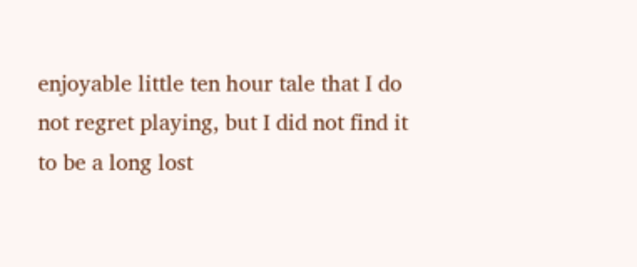enjoyable little ten hour tale that I do not regret playing, but I did not find it to be a long lost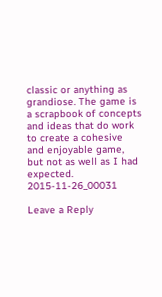classic or anything as grandiose. The game is a scrapbook of concepts and ideas that do work to create a cohesive and enjoyable game, but not as well as I had expected. 2015-11-26_00031

Leave a Reply